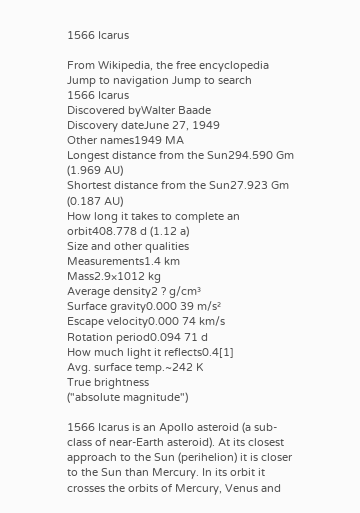1566 Icarus

From Wikipedia, the free encyclopedia
Jump to navigation Jump to search
1566 Icarus
Discovered byWalter Baade
Discovery dateJune 27, 1949
Other names1949 MA
Longest distance from the Sun294.590 Gm (1.969 AU)
Shortest distance from the Sun27.923 Gm (0.187 AU)
How long it takes to complete an orbit408.778 d (1.12 a)
Size and other qualities
Measurements1.4 km
Mass2.9×1012 kg
Average density2 ? g/cm³
Surface gravity0.000 39 m/s²
Escape velocity0.000 74 km/s
Rotation period0.094 71 d
How much light it reflects0.4[1]
Avg. surface temp.~242 K
True brightness
("absolute magnitude")

1566 Icarus is an Apollo asteroid (a sub-class of near-Earth asteroid). At its closest approach to the Sun (perihelion) it is closer to the Sun than Mercury. In its orbit it crosses the orbits of Mercury, Venus and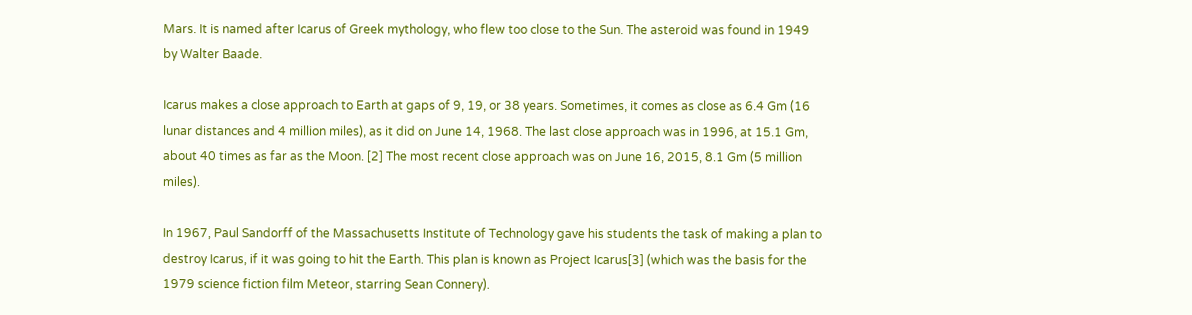Mars. It is named after Icarus of Greek mythology, who flew too close to the Sun. The asteroid was found in 1949 by Walter Baade.

Icarus makes a close approach to Earth at gaps of 9, 19, or 38 years. Sometimes, it comes as close as 6.4 Gm (16 lunar distances and 4 million miles), as it did on June 14, 1968. The last close approach was in 1996, at 15.1 Gm, about 40 times as far as the Moon. [2] The most recent close approach was on June 16, 2015, 8.1 Gm (5 million miles).

In 1967, Paul Sandorff of the Massachusetts Institute of Technology gave his students the task of making a plan to destroy Icarus, if it was going to hit the Earth. This plan is known as Project Icarus[3] (which was the basis for the 1979 science fiction film Meteor, starring Sean Connery).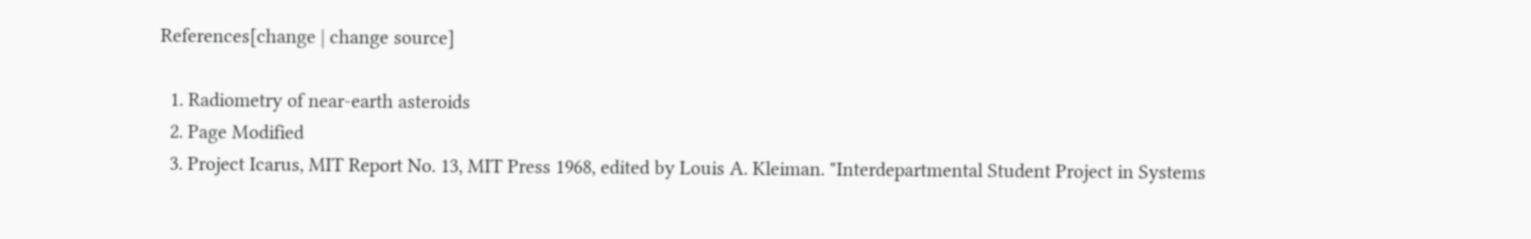References[change | change source]

  1. Radiometry of near-earth asteroids
  2. Page Modified
  3. Project Icarus, MIT Report No. 13, MIT Press 1968, edited by Louis A. Kleiman. "Interdepartmental Student Project in Systems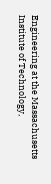Engineering at the Massachusetts Institute of Technology,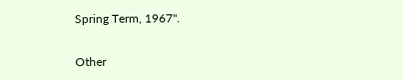Spring Term, 1967".

Other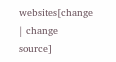websites[change | change source]